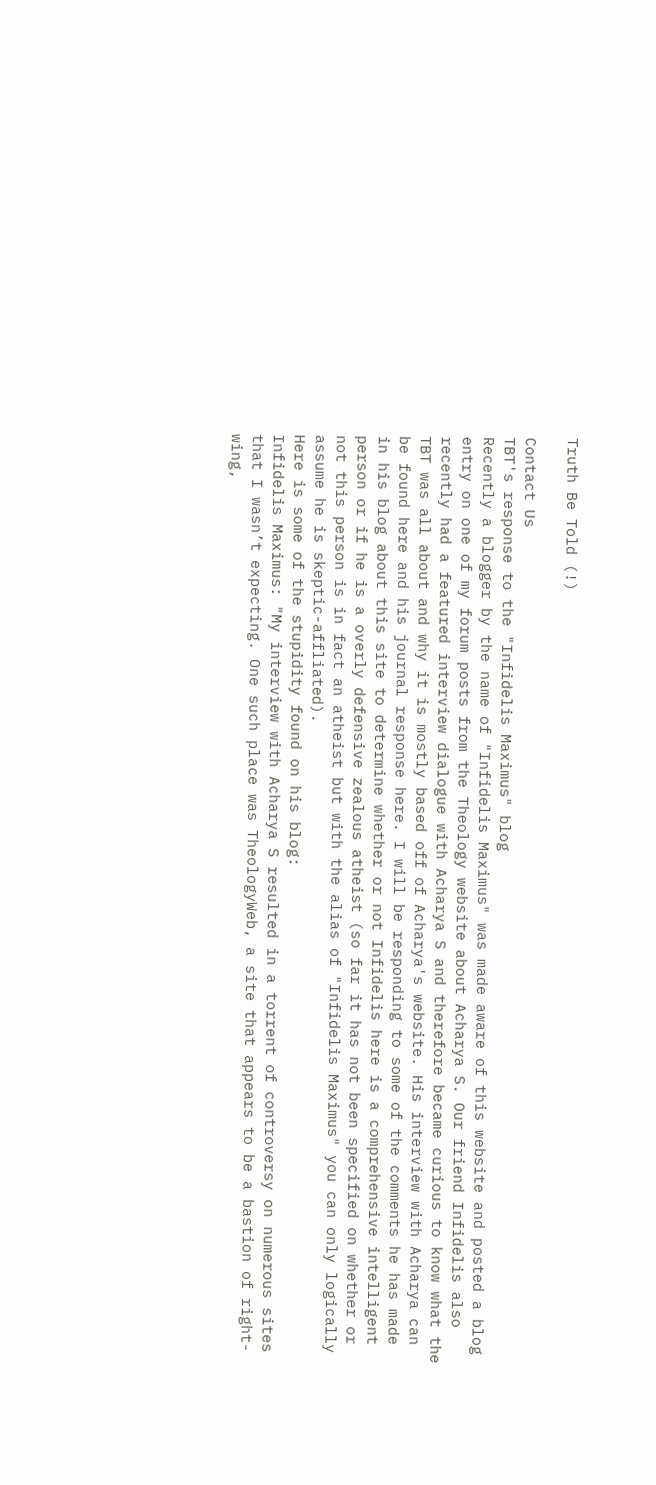Truth Be Told (!)

Contact Us
TBT's response to the "Infidelis Maximus" blog
Recently a blogger by the name of "Infidelis Maximus" was made aware of this website and posted a blog entry on one of my forum posts from the Theology website about Acharya S. Our friend Infidelis also recently had a featured interview dialogue with Acharya S and therefore became curious to know what the TBT was all about and why it is mostly based off of Acharya's website. His interview with Acharya can be found here and his journal response here. I will be responding to some of the comments he has made in his blog about this site to determine whether or not Infidelis here is a comprehensive intelligent person or if he is a overly defensive zealous atheist (so far it has not been specified on whether or not this person is in fact an atheist but with the alias of "Infidelis Maximus" you can only logically assume he is skeptic-affliated).
Here is some of the stupidity found on his blog:
Infidelis Maximus: "My interview with Acharya S resulted in a torrent of controversy on numerous sites that I wasn’t expecting. One such place was TheologyWeb, a site that appears to be a bastion of right-wing,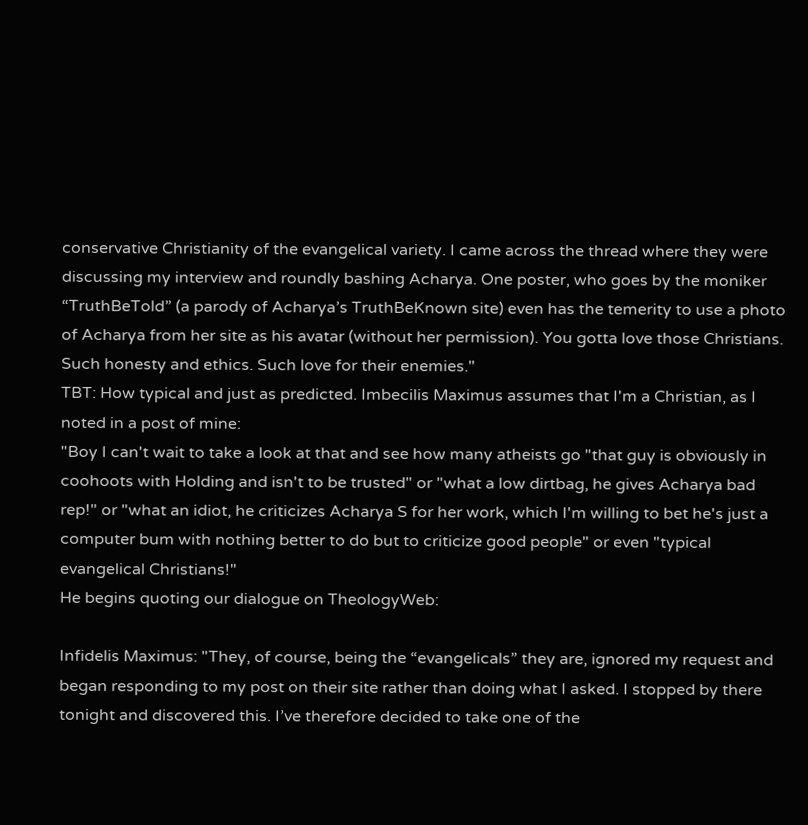conservative Christianity of the evangelical variety. I came across the thread where they were discussing my interview and roundly bashing Acharya. One poster, who goes by the moniker “TruthBeTold” (a parody of Acharya’s TruthBeKnown site) even has the temerity to use a photo of Acharya from her site as his avatar (without her permission). You gotta love those Christians. Such honesty and ethics. Such love for their enemies."
TBT: How typical and just as predicted. Imbecilis Maximus assumes that I'm a Christian, as I noted in a post of mine:
"Boy I can't wait to take a look at that and see how many atheists go "that guy is obviously in coohoots with Holding and isn't to be trusted" or "what a low dirtbag, he gives Acharya bad rep!" or "what an idiot, he criticizes Acharya S for her work, which I'm willing to bet he's just a computer bum with nothing better to do but to criticize good people" or even "typical evangelical Christians!"
He begins quoting our dialogue on TheologyWeb:

Infidelis Maximus: "They, of course, being the “evangelicals” they are, ignored my request and began responding to my post on their site rather than doing what I asked. I stopped by there tonight and discovered this. I’ve therefore decided to take one of the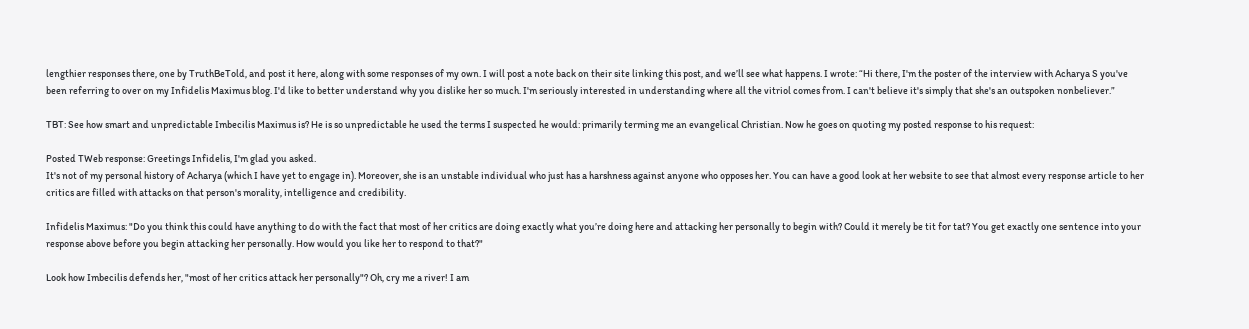lengthier responses there, one by TruthBeTold, and post it here, along with some responses of my own. I will post a note back on their site linking this post, and we’ll see what happens. I wrote: “Hi there, I'm the poster of the interview with Acharya S you've been referring to over on my Infidelis Maximus blog. I'd like to better understand why you dislike her so much. I'm seriously interested in understanding where all the vitriol comes from. I can't believe it's simply that she's an outspoken nonbeliever.”

TBT: See how smart and unpredictable Imbecilis Maximus is? He is so unpredictable he used the terms I suspected he would: primarily terming me an evangelical Christian. Now he goes on quoting my posted response to his request:

Posted TWeb response: Greetings Infidelis, I'm glad you asked.
It's not of my personal history of Acharya (which I have yet to engage in). Moreover, she is an unstable individual who just has a harshness against anyone who opposes her. You can have a good look at her website to see that almost every response article to her critics are filled with attacks on that person's morality, intelligence and credibility.

Infidelis Maximus: "Do you think this could have anything to do with the fact that most of her critics are doing exactly what you’re doing here and attacking her personally to begin with? Could it merely be tit for tat? You get exactly one sentence into your response above before you begin attacking her personally. How would you like her to respond to that?"

Look how Imbecilis defends her, "most of her critics attack her personally"? Oh, cry me a river! I am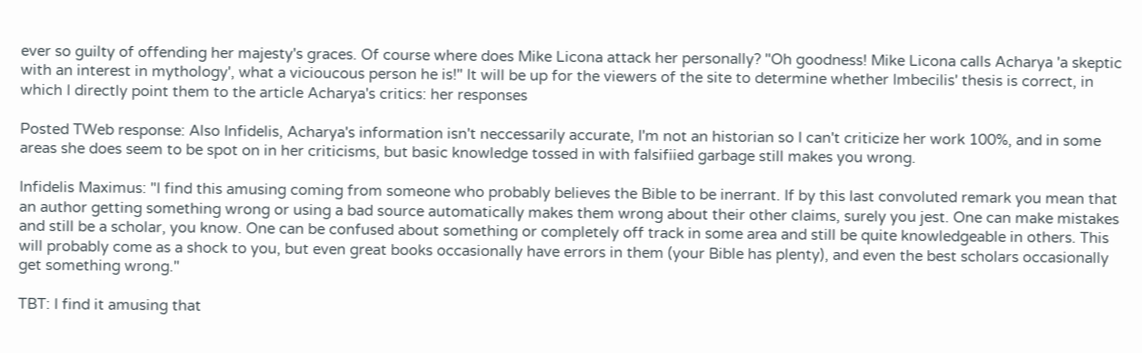ever so guilty of offending her majesty's graces. Of course where does Mike Licona attack her personally? "Oh goodness! Mike Licona calls Acharya 'a skeptic with an interest in mythology', what a vicioucous person he is!" It will be up for the viewers of the site to determine whether Imbecilis' thesis is correct, in which I directly point them to the article Acharya's critics: her responses

Posted TWeb response: Also Infidelis, Acharya's information isn't neccessarily accurate, I'm not an historian so I can't criticize her work 100%, and in some areas she does seem to be spot on in her criticisms, but basic knowledge tossed in with falsifiied garbage still makes you wrong.

Infidelis Maximus: "I find this amusing coming from someone who probably believes the Bible to be inerrant. If by this last convoluted remark you mean that an author getting something wrong or using a bad source automatically makes them wrong about their other claims, surely you jest. One can make mistakes and still be a scholar, you know. One can be confused about something or completely off track in some area and still be quite knowledgeable in others. This will probably come as a shock to you, but even great books occasionally have errors in them (your Bible has plenty), and even the best scholars occasionally get something wrong."

TBT: I find it amusing that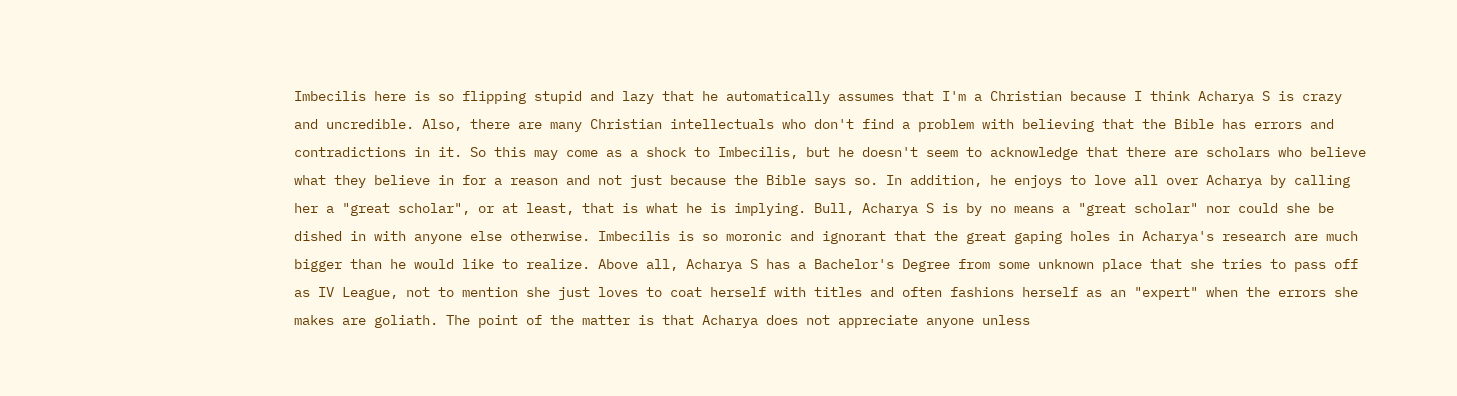Imbecilis here is so flipping stupid and lazy that he automatically assumes that I'm a Christian because I think Acharya S is crazy and uncredible. Also, there are many Christian intellectuals who don't find a problem with believing that the Bible has errors and contradictions in it. So this may come as a shock to Imbecilis, but he doesn't seem to acknowledge that there are scholars who believe what they believe in for a reason and not just because the Bible says so. In addition, he enjoys to love all over Acharya by calling her a "great scholar", or at least, that is what he is implying. Bull, Acharya S is by no means a "great scholar" nor could she be dished in with anyone else otherwise. Imbecilis is so moronic and ignorant that the great gaping holes in Acharya's research are much bigger than he would like to realize. Above all, Acharya S has a Bachelor's Degree from some unknown place that she tries to pass off as IV League, not to mention she just loves to coat herself with titles and often fashions herself as an "expert" when the errors she makes are goliath. The point of the matter is that Acharya does not appreciate anyone unless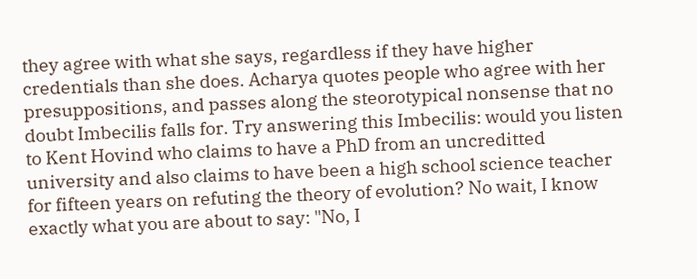they agree with what she says, regardless if they have higher credentials than she does. Acharya quotes people who agree with her presuppositions, and passes along the steorotypical nonsense that no doubt Imbecilis falls for. Try answering this Imbecilis: would you listen to Kent Hovind who claims to have a PhD from an uncreditted university and also claims to have been a high school science teacher for fifteen years on refuting the theory of evolution? No wait, I know exactly what you are about to say: "No, I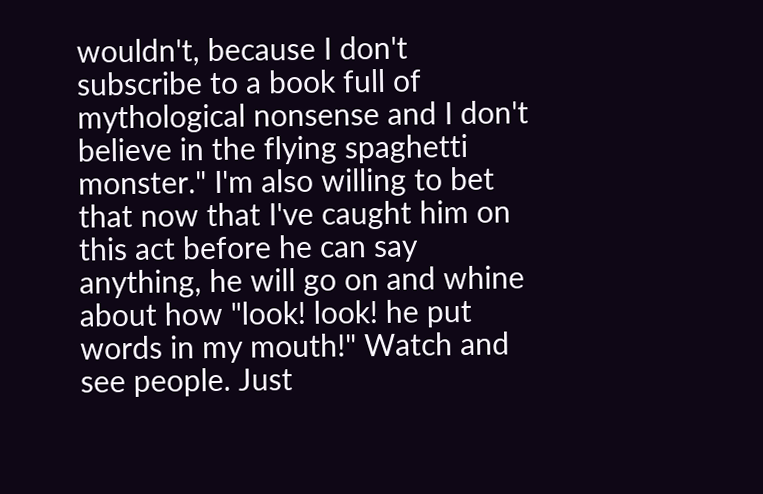wouldn't, because I don't subscribe to a book full of mythological nonsense and I don't believe in the flying spaghetti monster." I'm also willing to bet that now that I've caught him on this act before he can say anything, he will go on and whine about how "look! look! he put words in my mouth!" Watch and see people. Just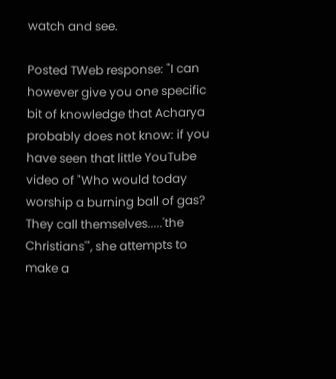watch and see.

Posted TWeb response: "I can however give you one specific bit of knowledge that Acharya probably does not know: if you have seen that little YouTube video of "Who would today worship a burning ball of gas? They call themselves.....'the Christians'", she attempts to make a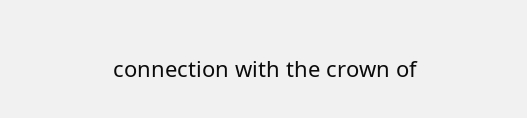connection with the crown of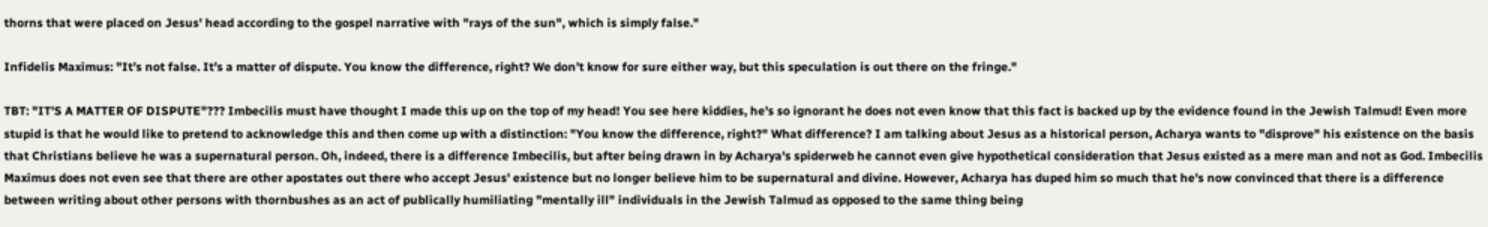thorns that were placed on Jesus' head according to the gospel narrative with "rays of the sun", which is simply false."

Infidelis Maximus: "It’s not false. It’s a matter of dispute. You know the difference, right? We don’t know for sure either way, but this speculation is out there on the fringe."

TBT: "IT'S A MATTER OF DISPUTE"??? Imbecilis must have thought I made this up on the top of my head! You see here kiddies, he's so ignorant he does not even know that this fact is backed up by the evidence found in the Jewish Talmud! Even more stupid is that he would like to pretend to acknowledge this and then come up with a distinction: "You know the difference, right?" What difference? I am talking about Jesus as a historical person, Acharya wants to "disprove" his existence on the basis that Christians believe he was a supernatural person. Oh, indeed, there is a difference Imbecilis, but after being drawn in by Acharya's spiderweb he cannot even give hypothetical consideration that Jesus existed as a mere man and not as God. Imbecilis Maximus does not even see that there are other apostates out there who accept Jesus' existence but no longer believe him to be supernatural and divine. However, Acharya has duped him so much that he's now convinced that there is a difference between writing about other persons with thornbushes as an act of publically humiliating "mentally ill" individuals in the Jewish Talmud as opposed to the same thing being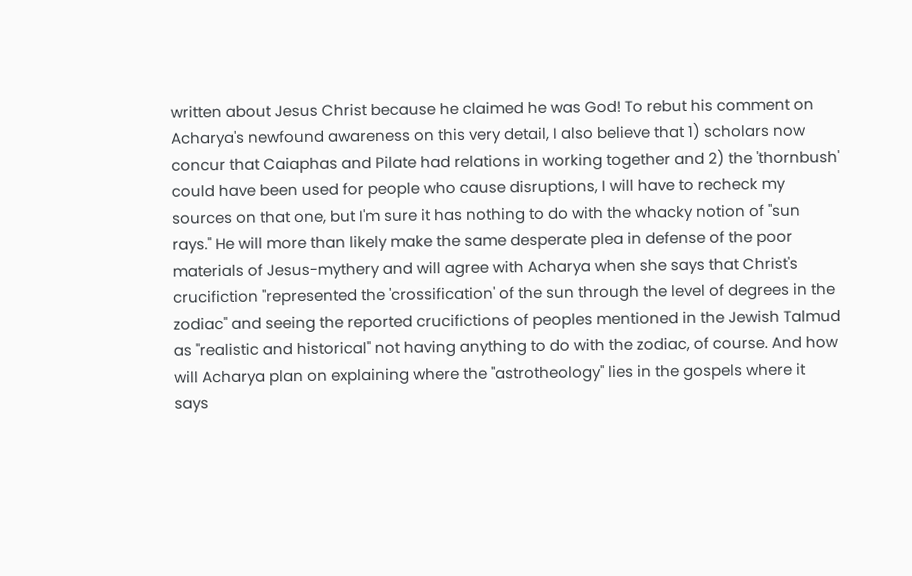written about Jesus Christ because he claimed he was God! To rebut his comment on Acharya's newfound awareness on this very detail, I also believe that 1) scholars now concur that Caiaphas and Pilate had relations in working together and 2) the 'thornbush' could have been used for people who cause disruptions, I will have to recheck my sources on that one, but I'm sure it has nothing to do with the whacky notion of "sun rays." He will more than likely make the same desperate plea in defense of the poor materials of Jesus-mythery and will agree with Acharya when she says that Christ's crucifiction "represented the 'crossification' of the sun through the level of degrees in the zodiac" and seeing the reported crucifictions of peoples mentioned in the Jewish Talmud as "realistic and historical" not having anything to do with the zodiac, of course. And how will Acharya plan on explaining where the "astrotheology" lies in the gospels where it says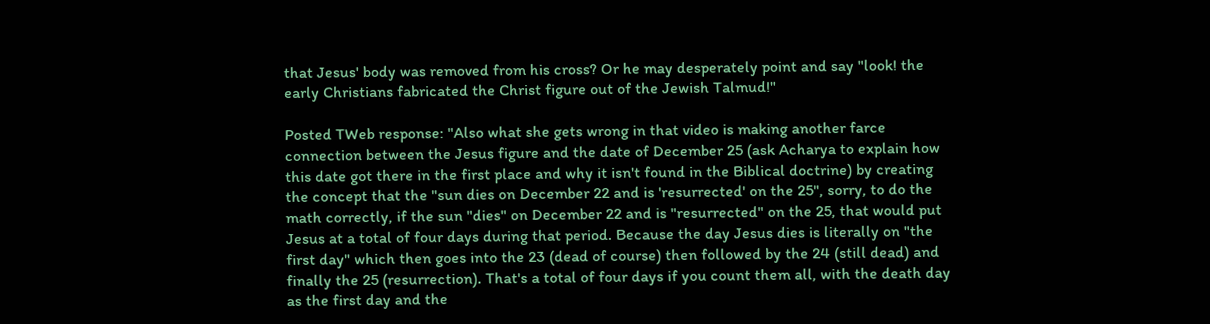that Jesus' body was removed from his cross? Or he may desperately point and say "look! the early Christians fabricated the Christ figure out of the Jewish Talmud!"

Posted TWeb response: "Also what she gets wrong in that video is making another farce connection between the Jesus figure and the date of December 25 (ask Acharya to explain how this date got there in the first place and why it isn't found in the Biblical doctrine) by creating the concept that the "sun dies on December 22 and is 'resurrected' on the 25", sorry, to do the math correctly, if the sun "dies" on December 22 and is "resurrected" on the 25, that would put Jesus at a total of four days during that period. Because the day Jesus dies is literally on "the first day" which then goes into the 23 (dead of course) then followed by the 24 (still dead) and finally the 25 (resurrection). That's a total of four days if you count them all, with the death day as the first day and the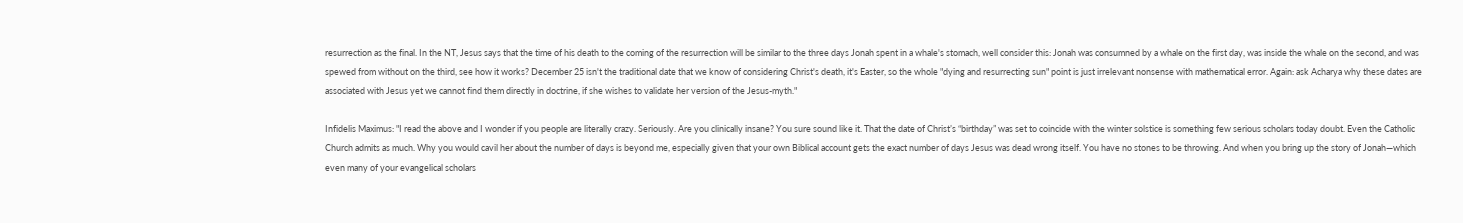resurrection as the final. In the NT, Jesus says that the time of his death to the coming of the resurrection will be similar to the three days Jonah spent in a whale's stomach, well consider this: Jonah was consumned by a whale on the first day, was inside the whale on the second, and was spewed from without on the third, see how it works? December 25 isn't the traditional date that we know of considering Christ's death, it's Easter, so the whole "dying and resurrecting sun" point is just irrelevant nonsense with mathematical error. Again: ask Acharya why these dates are associated with Jesus yet we cannot find them directly in doctrine, if she wishes to validate her version of the Jesus-myth."

Infidelis Maximus: "I read the above and I wonder if you people are literally crazy. Seriously. Are you clinically insane? You sure sound like it. That the date of Christ’s “birthday” was set to coincide with the winter solstice is something few serious scholars today doubt. Even the Catholic Church admits as much. Why you would cavil her about the number of days is beyond me, especially given that your own Biblical account gets the exact number of days Jesus was dead wrong itself. You have no stones to be throwing. And when you bring up the story of Jonah—which even many of your evangelical scholars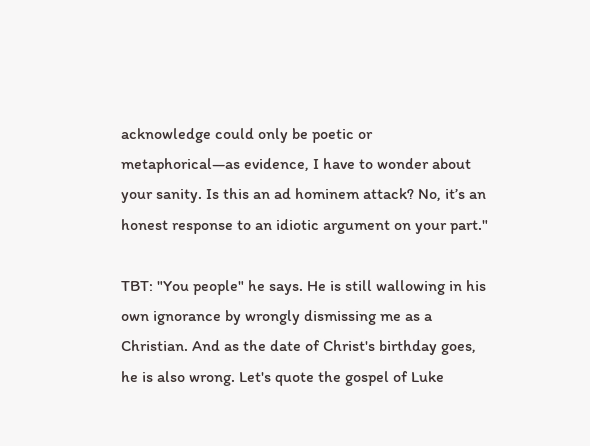acknowledge could only be poetic or metaphorical—as evidence, I have to wonder about your sanity. Is this an ad hominem attack? No, it’s an honest response to an idiotic argument on your part."

TBT: "You people" he says. He is still wallowing in his own ignorance by wrongly dismissing me as a Christian. And as the date of Christ's birthday goes, he is also wrong. Let's quote the gospel of Luke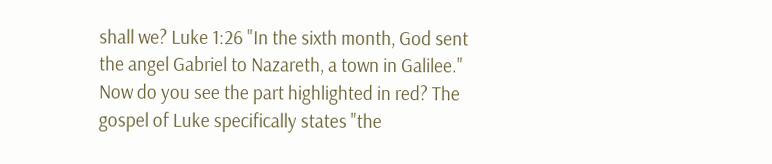shall we? Luke 1:26 "In the sixth month, God sent the angel Gabriel to Nazareth, a town in Galilee." Now do you see the part highlighted in red? The gospel of Luke specifically states "the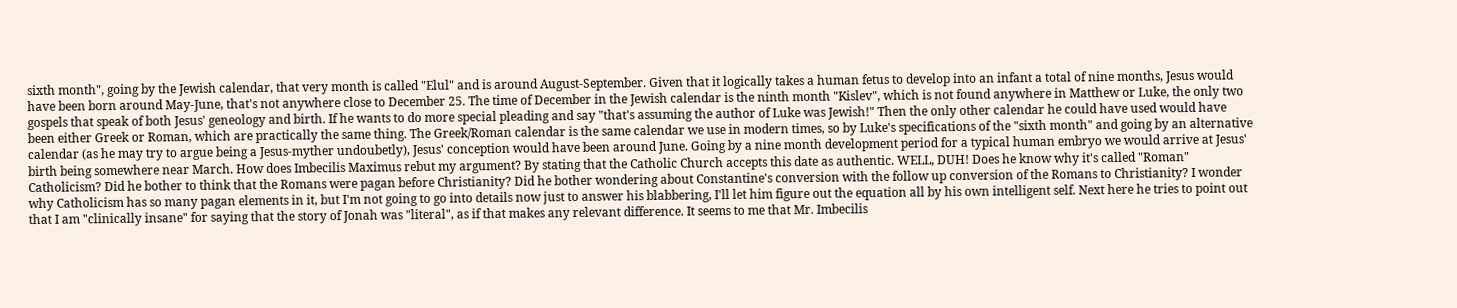sixth month", going by the Jewish calendar, that very month is called "Elul" and is around August-September. Given that it logically takes a human fetus to develop into an infant a total of nine months, Jesus would have been born around May-June, that's not anywhere close to December 25. The time of December in the Jewish calendar is the ninth month "Kislev", which is not found anywhere in Matthew or Luke, the only two gospels that speak of both Jesus' geneology and birth. If he wants to do more special pleading and say "that's assuming the author of Luke was Jewish!" Then the only other calendar he could have used would have been either Greek or Roman, which are practically the same thing. The Greek/Roman calendar is the same calendar we use in modern times, so by Luke's specifications of the "sixth month" and going by an alternative calendar (as he may try to argue being a Jesus-myther undoubetly), Jesus' conception would have been around June. Going by a nine month development period for a typical human embryo we would arrive at Jesus' birth being somewhere near March. How does Imbecilis Maximus rebut my argument? By stating that the Catholic Church accepts this date as authentic. WELL, DUH! Does he know why it's called "Roman" Catholicism? Did he bother to think that the Romans were pagan before Christianity? Did he bother wondering about Constantine's conversion with the follow up conversion of the Romans to Christianity? I wonder why Catholicism has so many pagan elements in it, but I'm not going to go into details now just to answer his blabbering, I'll let him figure out the equation all by his own intelligent self. Next here he tries to point out that I am "clinically insane" for saying that the story of Jonah was "literal", as if that makes any relevant difference. It seems to me that Mr. Imbecilis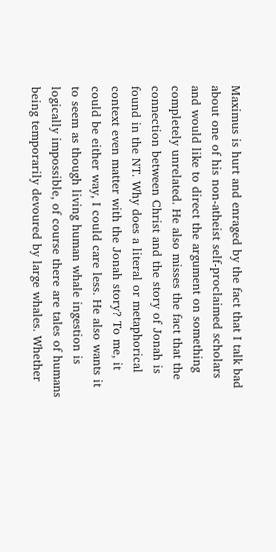Maximus is hurt and enraged by the fact that I talk bad about one of his non-atheist self-proclaimed scholars and would like to direct the argument on something completely unrelated. He also misses the fact that the connection between Christ and the story of Jonah is found in the NT. Why does a literal or metaphorical context even matter with the Jonah story? To me, it could be either way, I could care less. He also wants it to seem as though living human whale ingestion is logically impossible, of course there are tales of humans being temporarily devoured by large whales. Whether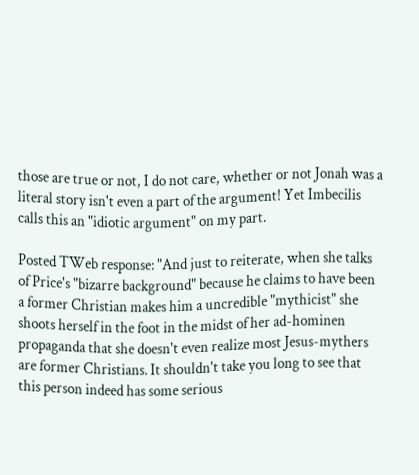those are true or not, I do not care, whether or not Jonah was a literal story isn't even a part of the argument! Yet Imbecilis calls this an "idiotic argument" on my part.

Posted TWeb response: "And just to reiterate, when she talks of Price's "bizarre background" because he claims to have been a former Christian makes him a uncredible "mythicist" she shoots herself in the foot in the midst of her ad-hominen propaganda that she doesn't even realize most Jesus-mythers are former Christians. It shouldn't take you long to see that this person indeed has some serious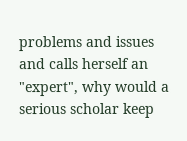problems and issues and calls herself an "expert", why would a serious scholar keep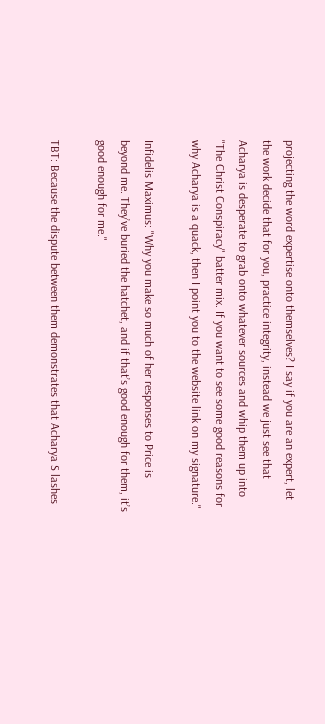projecting the word expertise onto themselves? I say if you are an expert, let the work decide that for you, practice integrity, instead we just see that Acharya is desperate to grab onto whatever sources and whip them up into "The Christ Conspiracy" batter mix. If you want to see some good reasons for why Acharya is a quack, then I point you to the website link on my signature."

Infidelis Maximus: "Why you make so much of her responses to Price is beyond me. They’ve buried the hatchet, and if that’s good enough for them, it’s good enough for me."

TBT: Because the dispute between them demonstrates that Acharya S lashes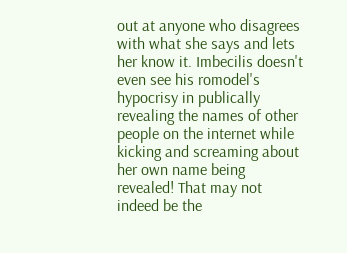out at anyone who disagrees with what she says and lets her know it. Imbecilis doesn't even see his romodel's hypocrisy in publically revealing the names of other people on the internet while kicking and screaming about her own name being revealed! That may not indeed be the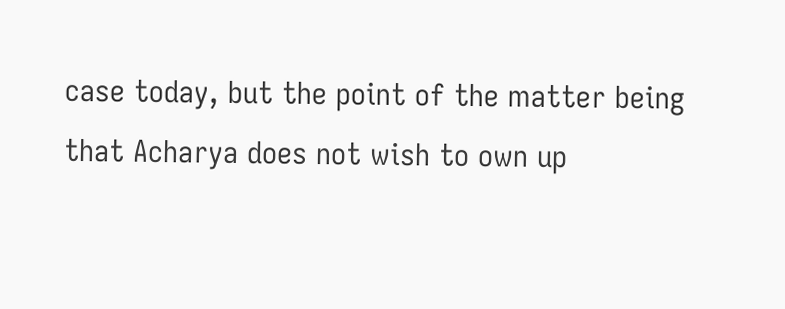case today, but the point of the matter being that Acharya does not wish to own up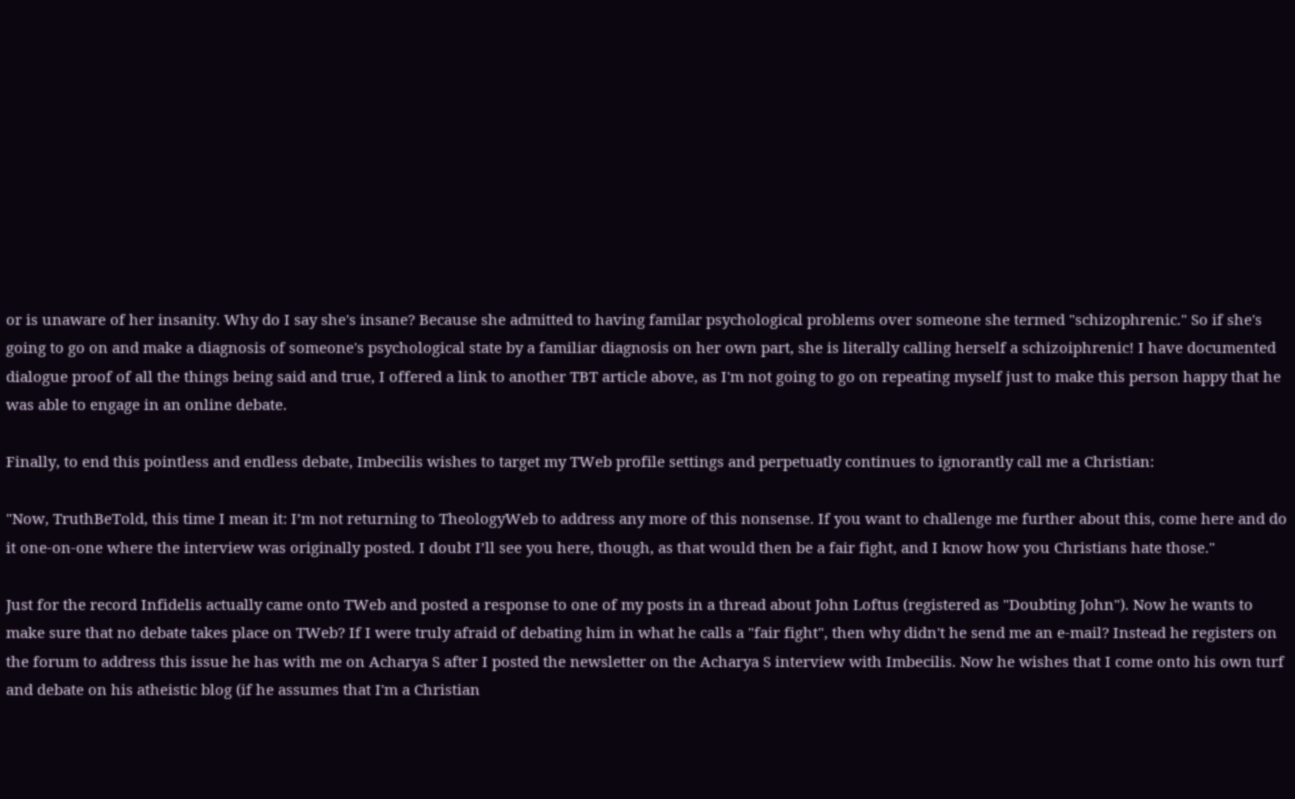or is unaware of her insanity. Why do I say she's insane? Because she admitted to having familar psychological problems over someone she termed "schizophrenic." So if she's going to go on and make a diagnosis of someone's psychological state by a familiar diagnosis on her own part, she is literally calling herself a schizoiphrenic! I have documented dialogue proof of all the things being said and true, I offered a link to another TBT article above, as I'm not going to go on repeating myself just to make this person happy that he was able to engage in an online debate.

Finally, to end this pointless and endless debate, Imbecilis wishes to target my TWeb profile settings and perpetuatly continues to ignorantly call me a Christian:

"Now, TruthBeTold, this time I mean it: I’m not returning to TheologyWeb to address any more of this nonsense. If you want to challenge me further about this, come here and do it one-on-one where the interview was originally posted. I doubt I’ll see you here, though, as that would then be a fair fight, and I know how you Christians hate those."

Just for the record Infidelis actually came onto TWeb and posted a response to one of my posts in a thread about John Loftus (registered as "Doubting John"). Now he wants to make sure that no debate takes place on TWeb? If I were truly afraid of debating him in what he calls a "fair fight", then why didn't he send me an e-mail? Instead he registers on the forum to address this issue he has with me on Acharya S after I posted the newsletter on the Acharya S interview with Imbecilis. Now he wishes that I come onto his own turf and debate on his atheistic blog (if he assumes that I'm a Christian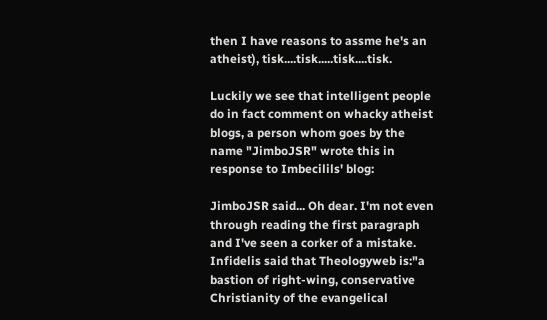then I have reasons to assme he's an atheist), tisk....tisk.....tisk....tisk.

Luckily we see that intelligent people do in fact comment on whacky atheist blogs, a person whom goes by the name "JimboJSR" wrote this in response to Imbecilils' blog:

JimboJSR said... Oh dear. I'm not even through reading the first paragraph and I've seen a corker of a mistake. Infidelis said that Theologyweb is:"a bastion of right-wing, conservative Christianity of the evangelical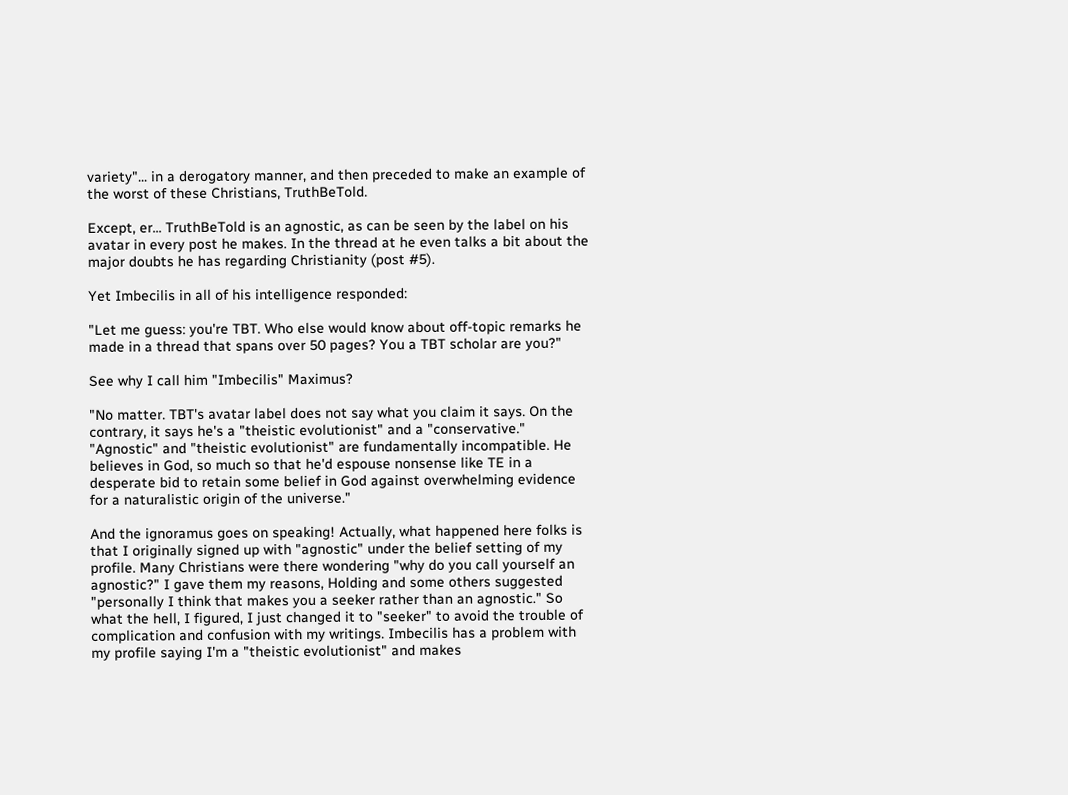variety"... in a derogatory manner, and then preceded to make an example of the worst of these Christians, TruthBeTold.

Except, er... TruthBeTold is an agnostic, as can be seen by the label on his avatar in every post he makes. In the thread at he even talks a bit about the major doubts he has regarding Christianity (post #5).

Yet Imbecilis in all of his intelligence responded:

"Let me guess: you're TBT. Who else would know about off-topic remarks he made in a thread that spans over 50 pages? You a TBT scholar are you?"

See why I call him "Imbecilis" Maximus?

"No matter. TBT's avatar label does not say what you claim it says. On the contrary, it says he's a "theistic evolutionist" and a "conservative." "Agnostic" and "theistic evolutionist" are fundamentally incompatible. He believes in God, so much so that he'd espouse nonsense like TE in a desperate bid to retain some belief in God against overwhelming evidence for a naturalistic origin of the universe."

And the ignoramus goes on speaking! Actually, what happened here folks is that I originally signed up with "agnostic" under the belief setting of my profile. Many Christians were there wondering "why do you call yourself an agnostic?" I gave them my reasons, Holding and some others suggested "personally I think that makes you a seeker rather than an agnostic." So what the hell, I figured, I just changed it to "seeker" to avoid the trouble of complication and confusion with my writings. Imbecilis has a problem with my profile saying I'm a "theistic evolutionist" and makes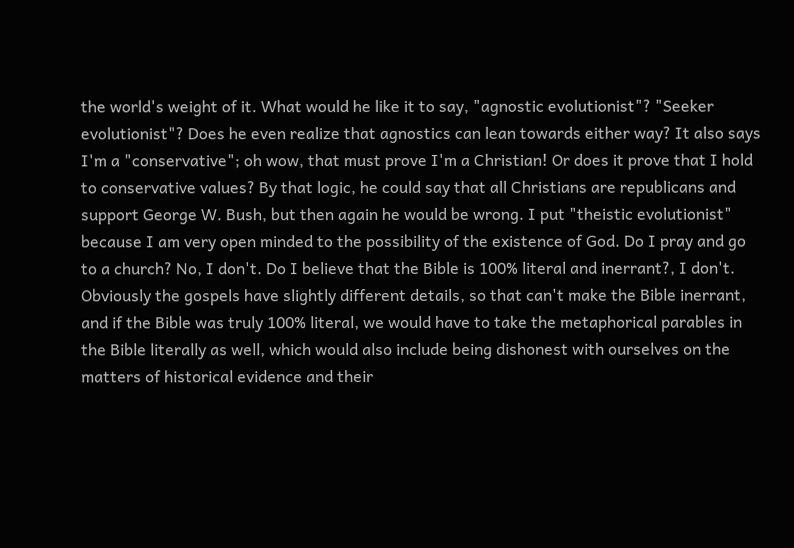the world's weight of it. What would he like it to say, "agnostic evolutionist"? "Seeker evolutionist"? Does he even realize that agnostics can lean towards either way? It also says I'm a "conservative"; oh wow, that must prove I'm a Christian! Or does it prove that I hold to conservative values? By that logic, he could say that all Christians are republicans and support George W. Bush, but then again he would be wrong. I put "theistic evolutionist" because I am very open minded to the possibility of the existence of God. Do I pray and go to a church? No, I don't. Do I believe that the Bible is 100% literal and inerrant?, I don't. Obviously the gospels have slightly different details, so that can't make the Bible inerrant, and if the Bible was truly 100% literal, we would have to take the metaphorical parables in the Bible literally as well, which would also include being dishonest with ourselves on the matters of historical evidence and their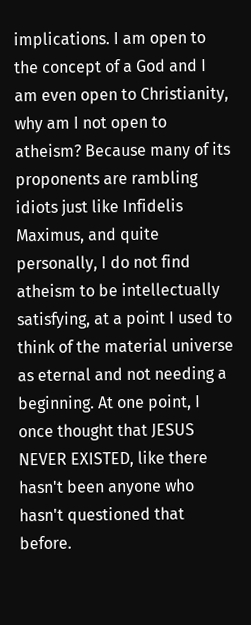implications. I am open to the concept of a God and I am even open to Christianity, why am I not open to atheism? Because many of its proponents are rambling idiots just like Infidelis Maximus, and quite personally, I do not find atheism to be intellectually satisfying, at a point I used to think of the material universe as eternal and not needing a beginning. At one point, I once thought that JESUS NEVER EXISTED, like there hasn't been anyone who hasn't questioned that before.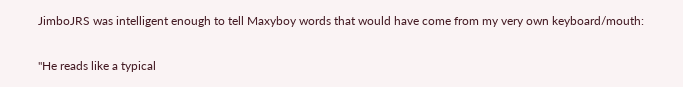JimboJRS was intelligent enough to tell Maxyboy words that would have come from my very own keyboard/mouth:

"He reads like a typical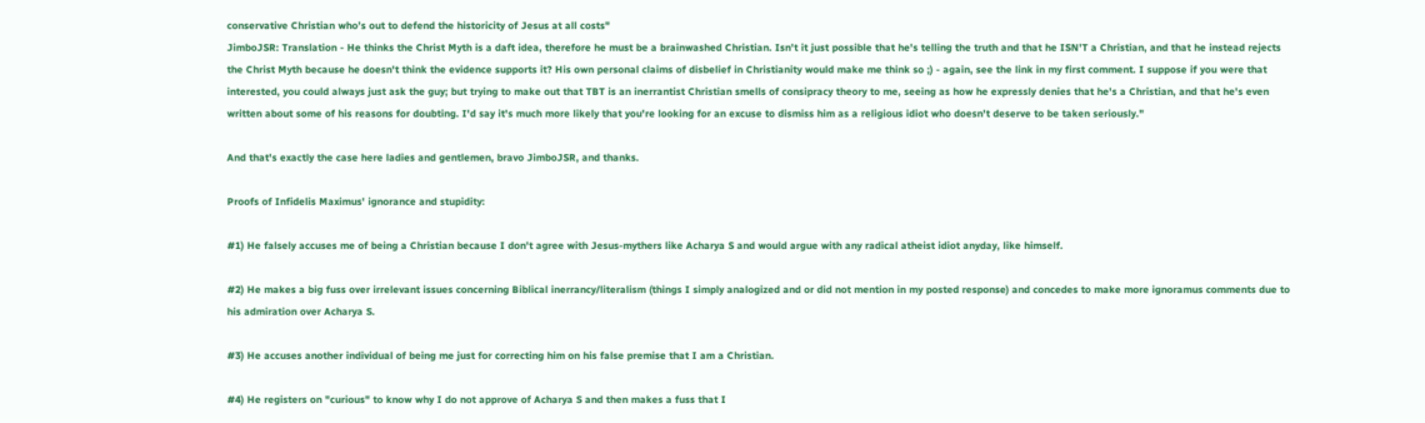conservative Christian who’s out to defend the historicity of Jesus at all costs"
JimboJSR: Translation - He thinks the Christ Myth is a daft idea, therefore he must be a brainwashed Christian. Isn't it just possible that he's telling the truth and that he ISN'T a Christian, and that he instead rejects the Christ Myth because he doesn't think the evidence supports it? His own personal claims of disbelief in Christianity would make me think so ;) - again, see the link in my first comment. I suppose if you were that interested, you could always just ask the guy; but trying to make out that TBT is an inerrantist Christian smells of consipracy theory to me, seeing as how he expressly denies that he's a Christian, and that he's even written about some of his reasons for doubting. I'd say it's much more likely that you're looking for an excuse to dismiss him as a religious idiot who doesn't deserve to be taken seriously."

And that's exactly the case here ladies and gentlemen, bravo JimboJSR, and thanks.

Proofs of Infidelis Maximus' ignorance and stupidity:

#1) He falsely accuses me of being a Christian because I don't agree with Jesus-mythers like Acharya S and would argue with any radical atheist idiot anyday, like himself.

#2) He makes a big fuss over irrelevant issues concerning Biblical inerrancy/literalism (things I simply analogized and or did not mention in my posted response) and concedes to make more ignoramus comments due to his admiration over Acharya S.

#3) He accuses another individual of being me just for correcting him on his false premise that I am a Christian.

#4) He registers on "curious" to know why I do not approve of Acharya S and then makes a fuss that I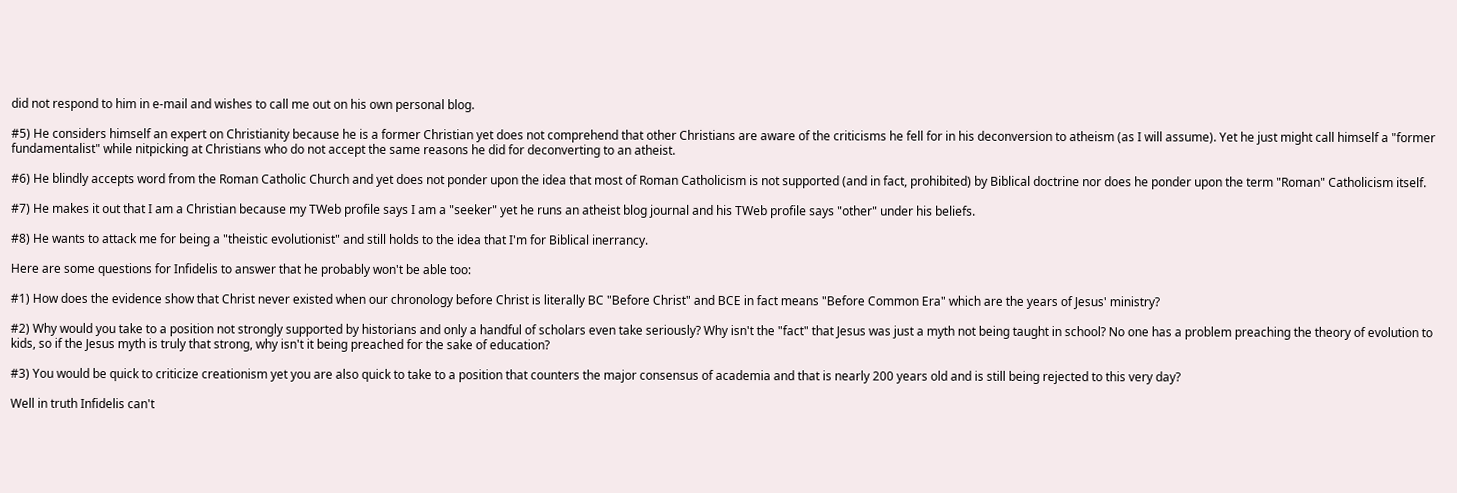did not respond to him in e-mail and wishes to call me out on his own personal blog.

#5) He considers himself an expert on Christianity because he is a former Christian yet does not comprehend that other Christians are aware of the criticisms he fell for in his deconversion to atheism (as I will assume). Yet he just might call himself a "former fundamentalist" while nitpicking at Christians who do not accept the same reasons he did for deconverting to an atheist.

#6) He blindly accepts word from the Roman Catholic Church and yet does not ponder upon the idea that most of Roman Catholicism is not supported (and in fact, prohibited) by Biblical doctrine nor does he ponder upon the term "Roman" Catholicism itself.

#7) He makes it out that I am a Christian because my TWeb profile says I am a "seeker" yet he runs an atheist blog journal and his TWeb profile says "other" under his beliefs.

#8) He wants to attack me for being a "theistic evolutionist" and still holds to the idea that I'm for Biblical inerrancy.

Here are some questions for Infidelis to answer that he probably won't be able too:

#1) How does the evidence show that Christ never existed when our chronology before Christ is literally BC "Before Christ" and BCE in fact means "Before Common Era" which are the years of Jesus' ministry?

#2) Why would you take to a position not strongly supported by historians and only a handful of scholars even take seriously? Why isn't the "fact" that Jesus was just a myth not being taught in school? No one has a problem preaching the theory of evolution to kids, so if the Jesus myth is truly that strong, why isn't it being preached for the sake of education?

#3) You would be quick to criticize creationism yet you are also quick to take to a position that counters the major consensus of academia and that is nearly 200 years old and is still being rejected to this very day?

Well in truth Infidelis can't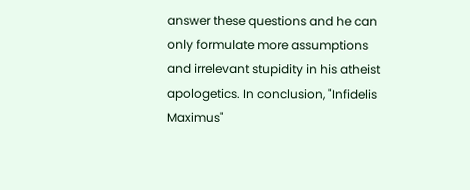answer these questions and he can only formulate more assumptions and irrelevant stupidity in his atheist apologetics. In conclusion, "Infidelis Maximus"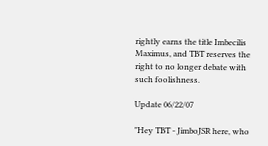rightly earns the title Imbecilis Maximus, and TBT reserves the right to no longer debate with such foolishness.

Update 06/22/07

"Hey TBT - JimboJSR here, who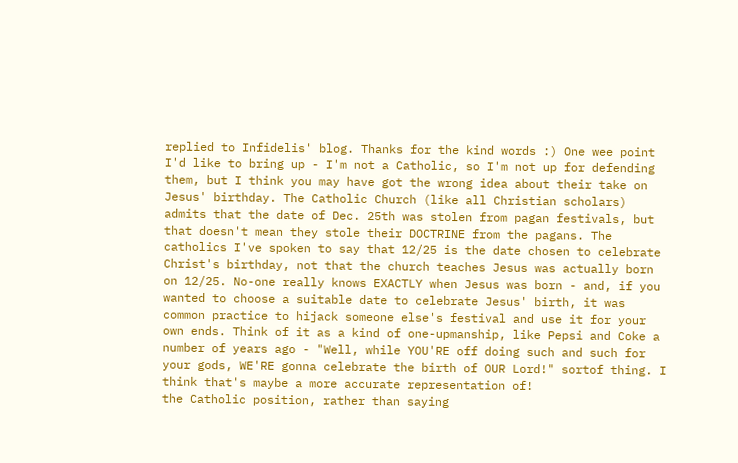replied to Infidelis' blog. Thanks for the kind words :) One wee point I'd like to bring up - I'm not a Catholic, so I'm not up for defending them, but I think you may have got the wrong idea about their take on Jesus' birthday. The Catholic Church (like all Christian scholars) admits that the date of Dec. 25th was stolen from pagan festivals, but that doesn't mean they stole their DOCTRINE from the pagans. The catholics I've spoken to say that 12/25 is the date chosen to celebrate Christ's birthday, not that the church teaches Jesus was actually born on 12/25. No-one really knows EXACTLY when Jesus was born - and, if you wanted to choose a suitable date to celebrate Jesus' birth, it was common practice to hijack someone else's festival and use it for your own ends. Think of it as a kind of one-upmanship, like Pepsi and Coke a number of years ago - "Well, while YOU'RE off doing such and such for your gods, WE'RE gonna celebrate the birth of OUR Lord!" sortof thing. I think that's maybe a more accurate representation of!
the Catholic position, rather than saying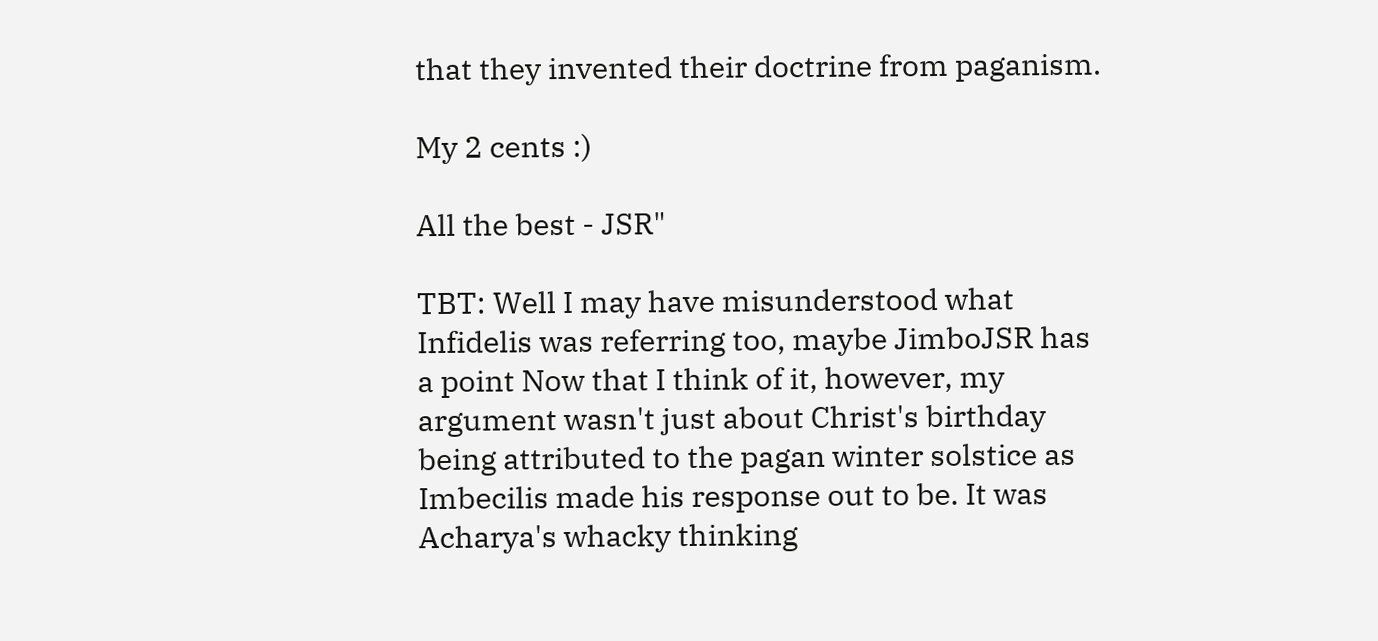that they invented their doctrine from paganism.

My 2 cents :)

All the best - JSR"

TBT: Well I may have misunderstood what Infidelis was referring too, maybe JimboJSR has a point Now that I think of it, however, my argument wasn't just about Christ's birthday being attributed to the pagan winter solstice as Imbecilis made his response out to be. It was Acharya's whacky thinking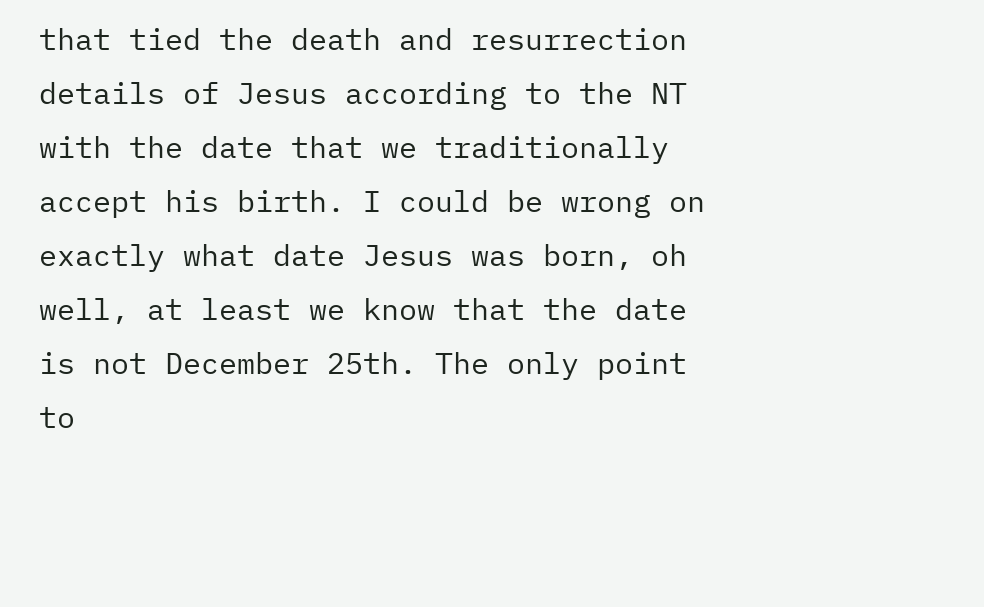that tied the death and resurrection details of Jesus according to the NT with the date that we traditionally accept his birth. I could be wrong on exactly what date Jesus was born, oh well, at least we know that the date is not December 25th. The only point to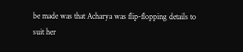be made was that Acharya was flip-flopping details to suit her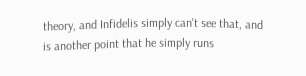theory, and Infidelis simply can't see that, and is another point that he simply runs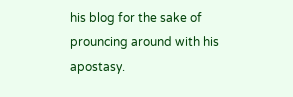his blog for the sake of prouncing around with his apostasy.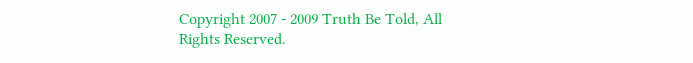Copyright 2007 - 2009 Truth Be Told, All Rights Reserved.